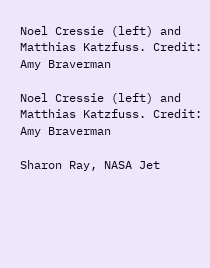Noel Cressie (left) and Matthias Katzfuss. Credit: Amy Braverman

Noel Cressie (left) and Matthias Katzfuss. Credit: Amy Braverman

Sharon Ray, NASA Jet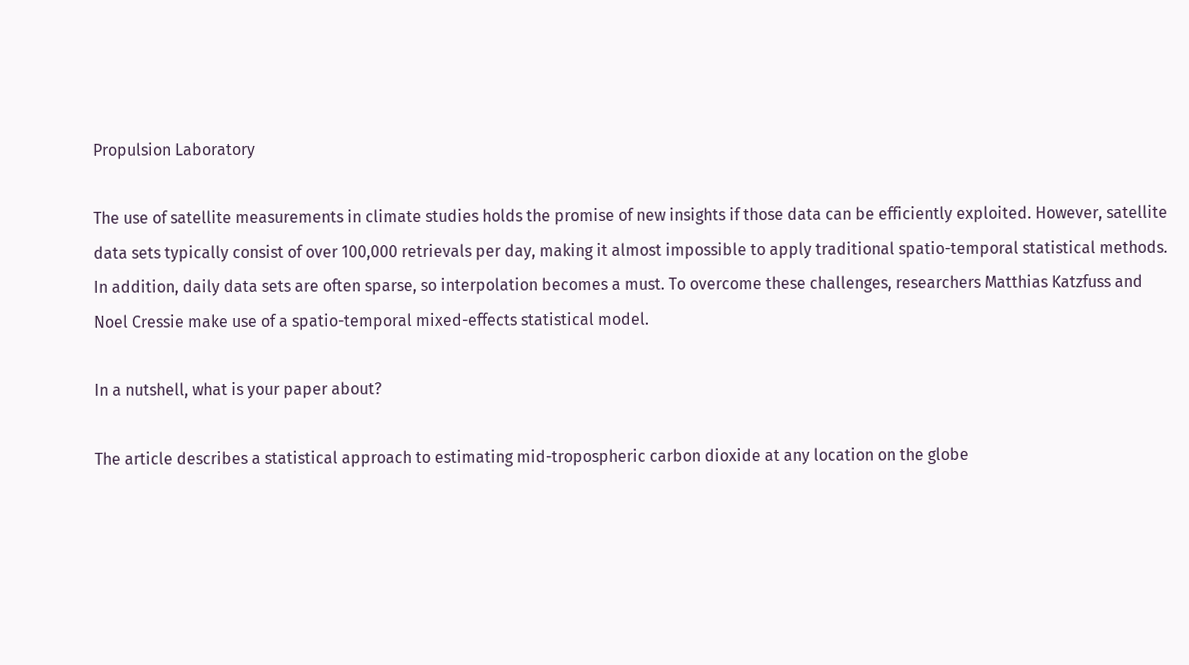Propulsion Laboratory

The use of satellite measurements in climate studies holds the promise of new insights if those data can be efficiently exploited. However, satellite data sets typically consist of over 100,000 retrievals per day, making it almost impossible to apply traditional spatio-temporal statistical methods. In addition, daily data sets are often sparse, so interpolation becomes a must. To overcome these challenges, researchers Matthias Katzfuss and Noel Cressie make use of a spatio-temporal mixed-effects statistical model.

In a nutshell, what is your paper about?

The article describes a statistical approach to estimating mid-tropospheric carbon dioxide at any location on the globe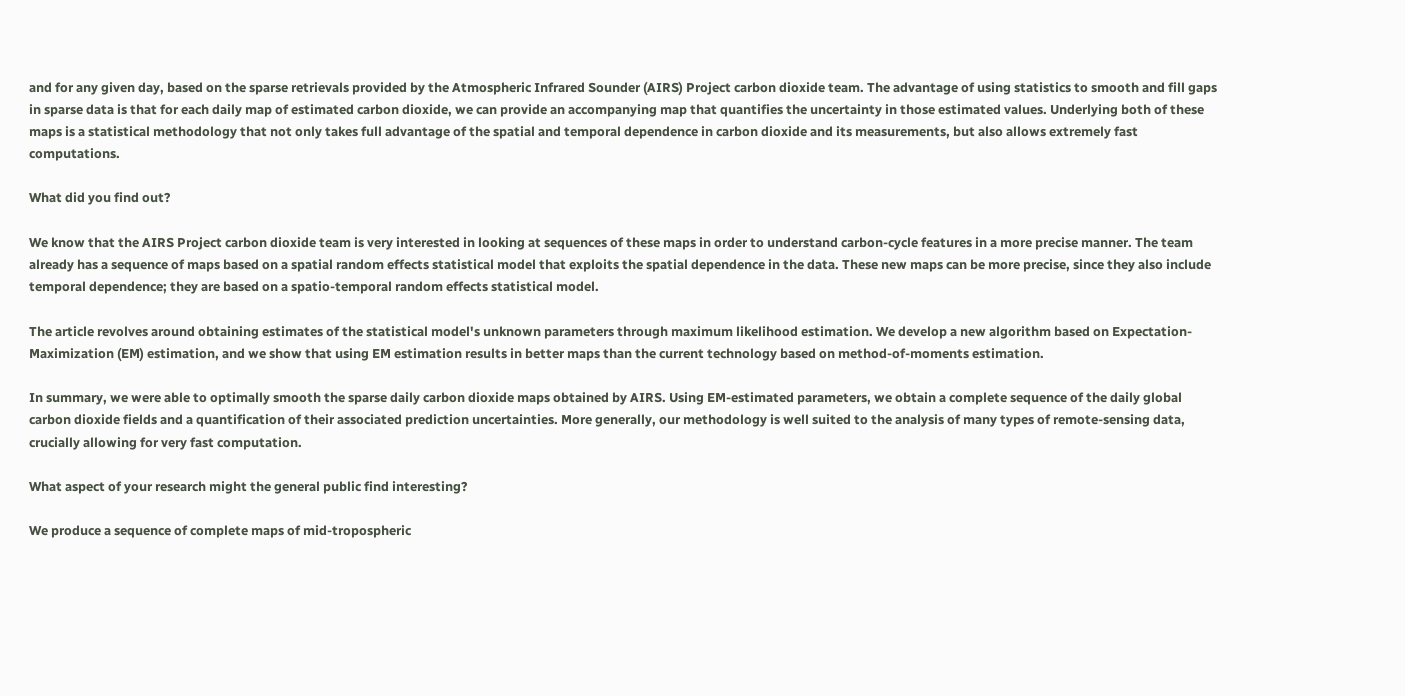and for any given day, based on the sparse retrievals provided by the Atmospheric Infrared Sounder (AIRS) Project carbon dioxide team. The advantage of using statistics to smooth and fill gaps in sparse data is that for each daily map of estimated carbon dioxide, we can provide an accompanying map that quantifies the uncertainty in those estimated values. Underlying both of these maps is a statistical methodology that not only takes full advantage of the spatial and temporal dependence in carbon dioxide and its measurements, but also allows extremely fast computations.

What did you find out?

We know that the AIRS Project carbon dioxide team is very interested in looking at sequences of these maps in order to understand carbon-cycle features in a more precise manner. The team already has a sequence of maps based on a spatial random effects statistical model that exploits the spatial dependence in the data. These new maps can be more precise, since they also include temporal dependence; they are based on a spatio-temporal random effects statistical model.

The article revolves around obtaining estimates of the statistical model's unknown parameters through maximum likelihood estimation. We develop a new algorithm based on Expectation-Maximization (EM) estimation, and we show that using EM estimation results in better maps than the current technology based on method-of-moments estimation.

In summary, we were able to optimally smooth the sparse daily carbon dioxide maps obtained by AIRS. Using EM-estimated parameters, we obtain a complete sequence of the daily global carbon dioxide fields and a quantification of their associated prediction uncertainties. More generally, our methodology is well suited to the analysis of many types of remote-sensing data, crucially allowing for very fast computation.

What aspect of your research might the general public find interesting?

We produce a sequence of complete maps of mid-tropospheric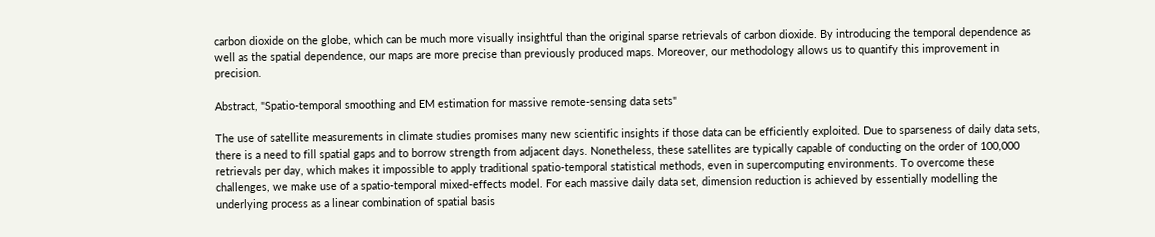carbon dioxide on the globe, which can be much more visually insightful than the original sparse retrievals of carbon dioxide. By introducing the temporal dependence as well as the spatial dependence, our maps are more precise than previously produced maps. Moreover, our methodology allows us to quantify this improvement in precision.

Abstract, "Spatio-temporal smoothing and EM estimation for massive remote-sensing data sets"

The use of satellite measurements in climate studies promises many new scientific insights if those data can be efficiently exploited. Due to sparseness of daily data sets, there is a need to fill spatial gaps and to borrow strength from adjacent days. Nonetheless, these satellites are typically capable of conducting on the order of 100,000 retrievals per day, which makes it impossible to apply traditional spatio-temporal statistical methods, even in supercomputing environments. To overcome these challenges, we make use of a spatio-temporal mixed-effects model. For each massive daily data set, dimension reduction is achieved by essentially modelling the underlying process as a linear combination of spatial basis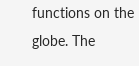functions on the globe. The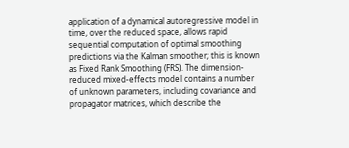application of a dynamical autoregressive model in time, over the reduced space, allows rapid sequential computation of optimal smoothing predictions via the Kalman smoother; this is known as Fixed Rank Smoothing (FRS). The dimension-reduced mixed-effects model contains a number of unknown parameters, including covariance and propagator matrices, which describe the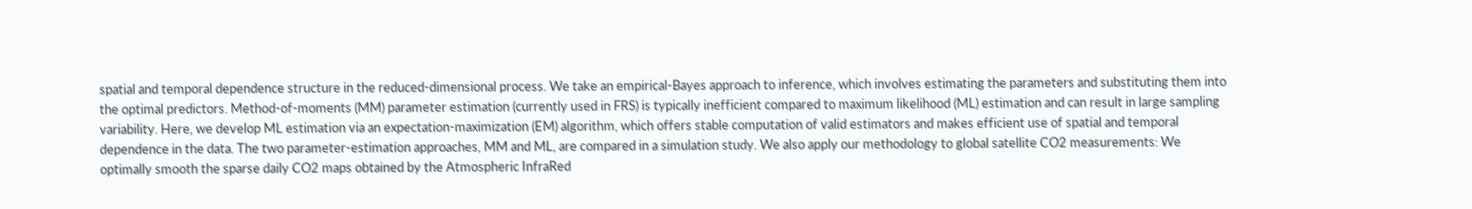spatial and temporal dependence structure in the reduced-dimensional process. We take an empirical-Bayes approach to inference, which involves estimating the parameters and substituting them into the optimal predictors. Method-of-moments (MM) parameter estimation (currently used in FRS) is typically inefficient compared to maximum likelihood (ML) estimation and can result in large sampling variability. Here, we develop ML estimation via an expectation-maximization (EM) algorithm, which offers stable computation of valid estimators and makes efficient use of spatial and temporal dependence in the data. The two parameter-estimation approaches, MM and ML, are compared in a simulation study. We also apply our methodology to global satellite CO2 measurements: We optimally smooth the sparse daily CO2 maps obtained by the Atmospheric InfraRed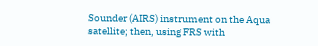Sounder (AIRS) instrument on the Aqua satellite; then, using FRS with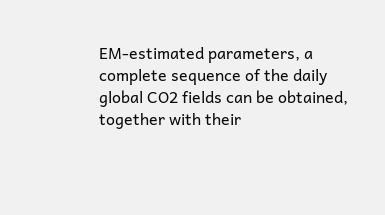EM-estimated parameters, a complete sequence of the daily global CO2 fields can be obtained, together with their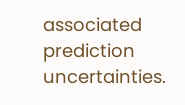associated prediction uncertainties.